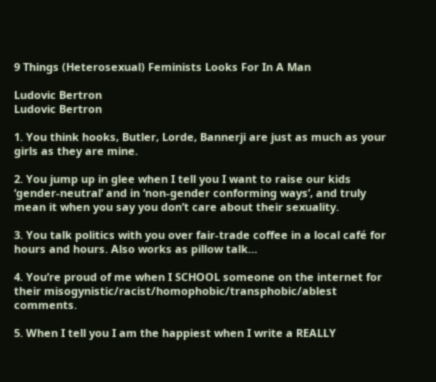9 Things (Heterosexual) Feminists Looks For In A Man

Ludovic Bertron
Ludovic Bertron

1. You think hooks, Butler, Lorde, Bannerji are just as much as your girls as they are mine.

2. You jump up in glee when I tell you I want to raise our kids ‘gender-neutral’ and in ‘non-gender conforming ways’, and truly mean it when you say you don’t care about their sexuality.

3. You talk politics with you over fair-trade coffee in a local café for hours and hours. Also works as pillow talk…

4. You’re proud of me when I SCHOOL someone on the internet for their misogynistic/racist/homophobic/transphobic/ablest comments.

5. When I tell you I am the happiest when I write a REALLY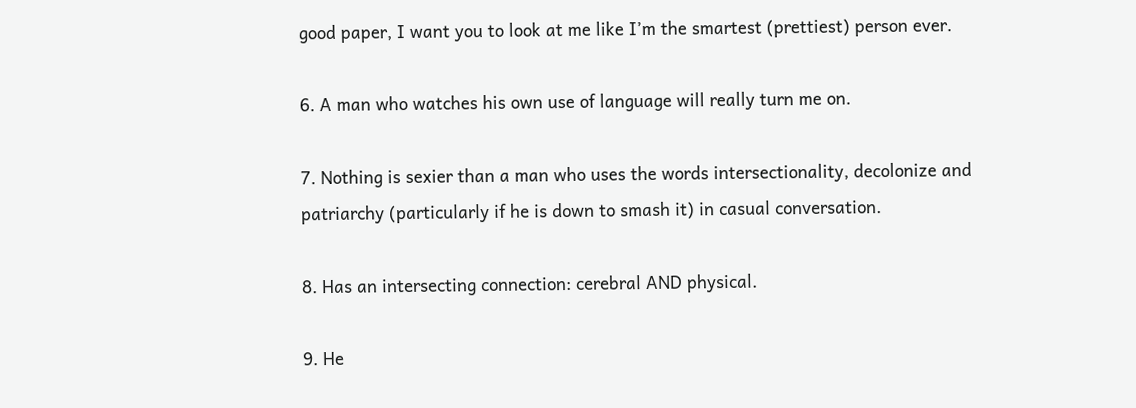good paper, I want you to look at me like I’m the smartest (prettiest) person ever.

6. A man who watches his own use of language will really turn me on.

7. Nothing is sexier than a man who uses the words intersectionality, decolonize and patriarchy (particularly if he is down to smash it) in casual conversation.

8. Has an intersecting connection: cerebral AND physical.

9. He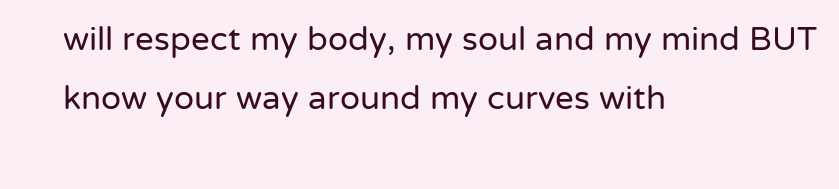will respect my body, my soul and my mind BUT know your way around my curves with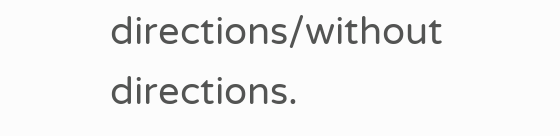directions/without directions.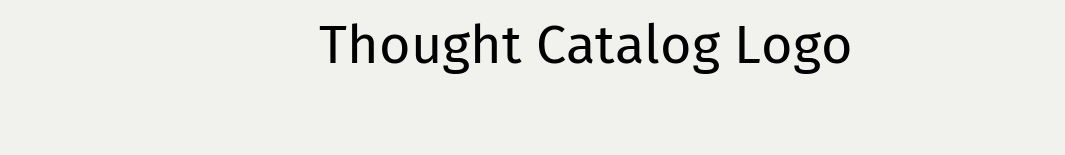Thought Catalog Logo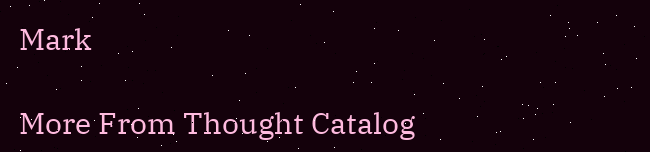Mark

More From Thought Catalog